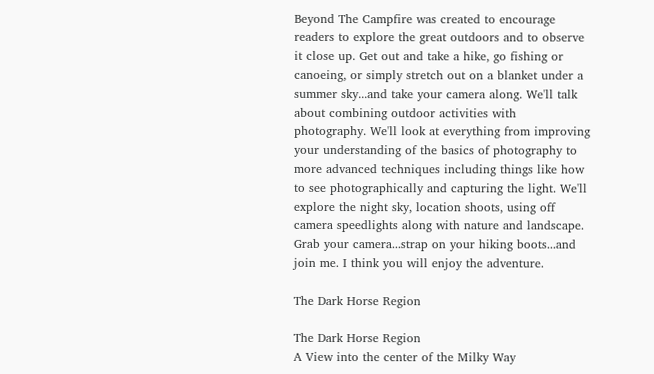Beyond The Campfire was created to encourage readers to explore the great outdoors and to observe it close up. Get out and take a hike, go fishing or canoeing, or simply stretch out on a blanket under a summer sky...and take your camera along. We'll talk about combining outdoor activities with photography. We'll look at everything from improving your understanding of the basics of photography to more advanced techniques including things like how to see photographically and capturing the light. We'll explore the night sky, location shoots, using off camera speedlights along with nature and landscape. Grab your camera...strap on your hiking boots...and join me. I think you will enjoy the adventure.

The Dark Horse Region

The Dark Horse Region
A View into the center of the Milky Way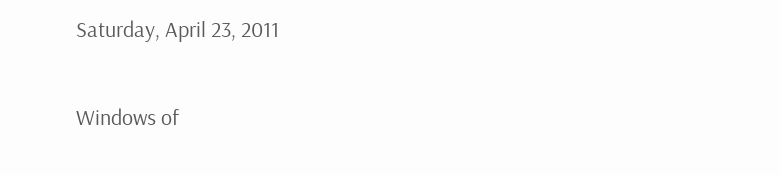Saturday, April 23, 2011

Windows of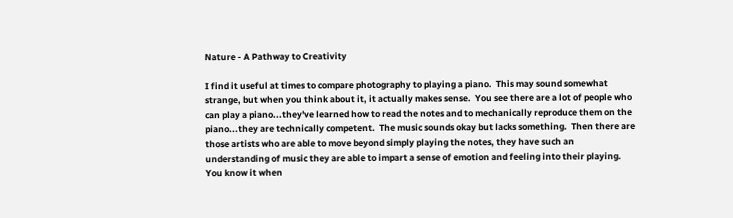Nature - A Pathway to Creativity

I find it useful at times to compare photography to playing a piano.  This may sound somewhat strange, but when you think about it, it actually makes sense.  You see there are a lot of people who can play a piano...they've learned how to read the notes and to mechanically reproduce them on the piano...they are technically competent.  The music sounds okay but lacks something.  Then there are those artists who are able to move beyond simply playing the notes, they have such an understanding of music they are able to impart a sense of emotion and feeling into their playing.  You know it when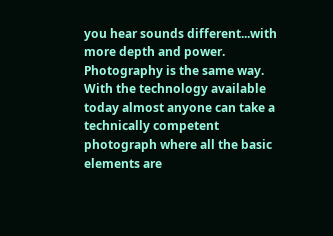you hear sounds different...with more depth and power.  Photography is the same way.  With the technology available today almost anyone can take a technically competent photograph where all the basic elements are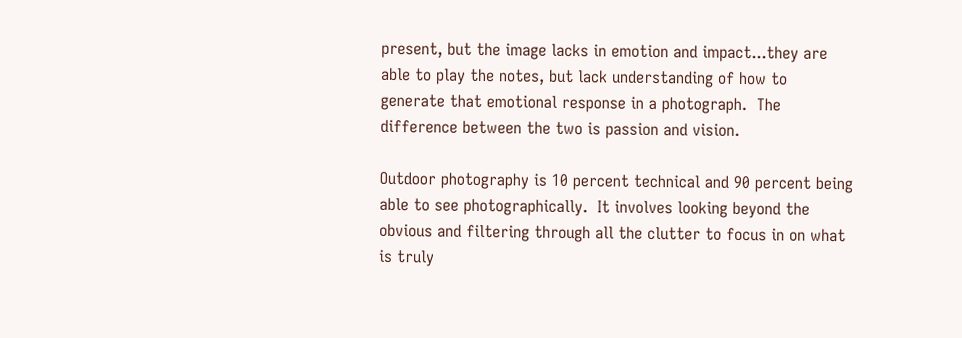present, but the image lacks in emotion and impact...they are able to play the notes, but lack understanding of how to generate that emotional response in a photograph.  The difference between the two is passion and vision.

Outdoor photography is 10 percent technical and 90 percent being able to see photographically.  It involves looking beyond the obvious and filtering through all the clutter to focus in on what is truly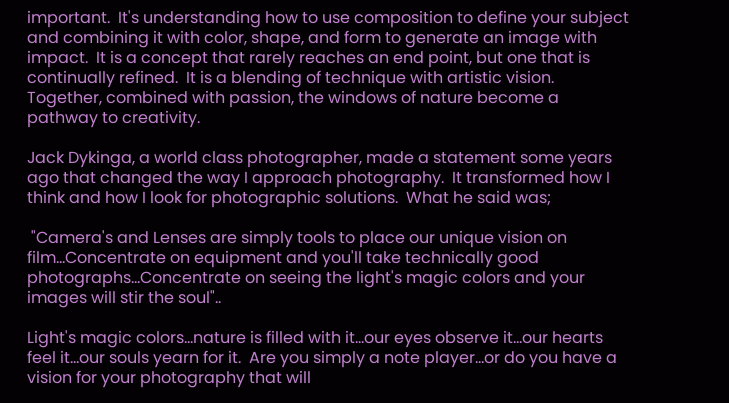important.  It's understanding how to use composition to define your subject and combining it with color, shape, and form to generate an image with impact.  It is a concept that rarely reaches an end point, but one that is continually refined.  It is a blending of technique with artistic vision.  Together, combined with passion, the windows of nature become a pathway to creativity.

Jack Dykinga, a world class photographer, made a statement some years ago that changed the way I approach photography.  It transformed how I think and how I look for photographic solutions.  What he said was;

 "Camera's and Lenses are simply tools to place our unique vision on film...Concentrate on equipment and you'll take technically good photographs...Concentrate on seeing the light's magic colors and your images will stir the soul"..

Light's magic colors...nature is filled with it...our eyes observe it...our hearts feel it...our souls yearn for it.  Are you simply a note player...or do you have a vision for your photography that will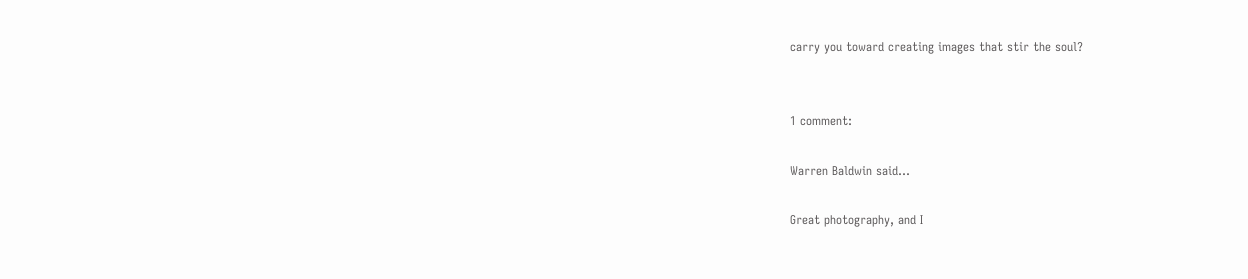carry you toward creating images that stir the soul?


1 comment:

Warren Baldwin said...

Great photography, and I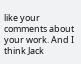like your comments about your work. And I think Jack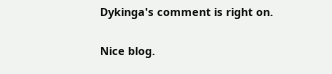Dykinga's comment is right on.

Nice blog.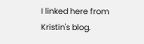I linked here from Kristin's blog.